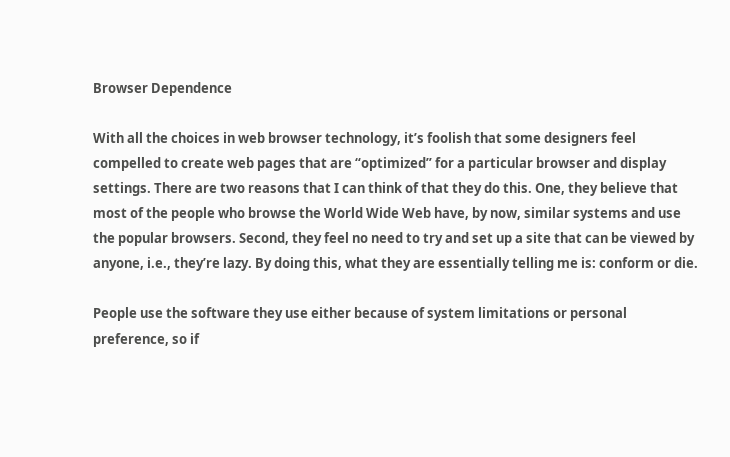Browser Dependence

With all the choices in web browser technology, it’s foolish that some designers feel compelled to create web pages that are “optimized” for a particular browser and display settings. There are two reasons that I can think of that they do this. One, they believe that most of the people who browse the World Wide Web have, by now, similar systems and use the popular browsers. Second, they feel no need to try and set up a site that can be viewed by anyone, i.e., they’re lazy. By doing this, what they are essentially telling me is: conform or die.

People use the software they use either because of system limitations or personal preference, so if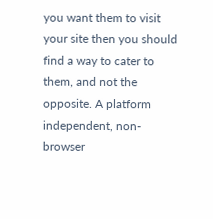you want them to visit your site then you should find a way to cater to them, and not the opposite. A platform independent, non-browser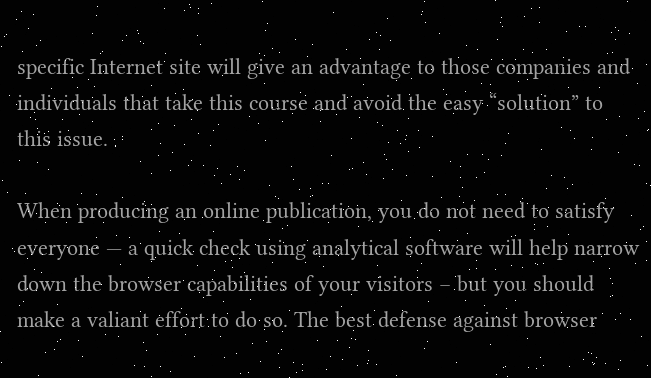specific Internet site will give an advantage to those companies and individuals that take this course and avoid the easy “solution” to this issue.

When producing an online publication, you do not need to satisfy everyone — a quick check using analytical software will help narrow down the browser capabilities of your visitors – but you should make a valiant effort to do so. The best defense against browser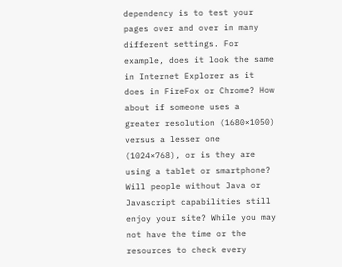dependency is to test your pages over and over in many different settings. For example, does it look the same in Internet Explorer as it does in FireFox or Chrome? How about if someone uses a greater resolution (1680×1050) versus a lesser one (1024×768), or is they are using a tablet or smartphone? Will people without Java or Javascript capabilities still enjoy your site? While you may not have the time or the resources to check every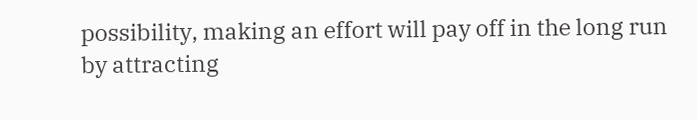possibility, making an effort will pay off in the long run by attracting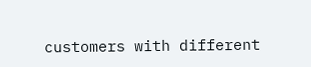customers with different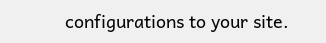configurations to your site.